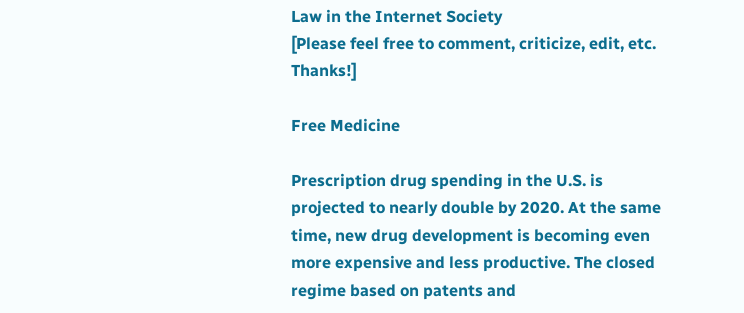Law in the Internet Society
[Please feel free to comment, criticize, edit, etc. Thanks!]

Free Medicine

Prescription drug spending in the U.S. is projected to nearly double by 2020. At the same time, new drug development is becoming even more expensive and less productive. The closed regime based on patents and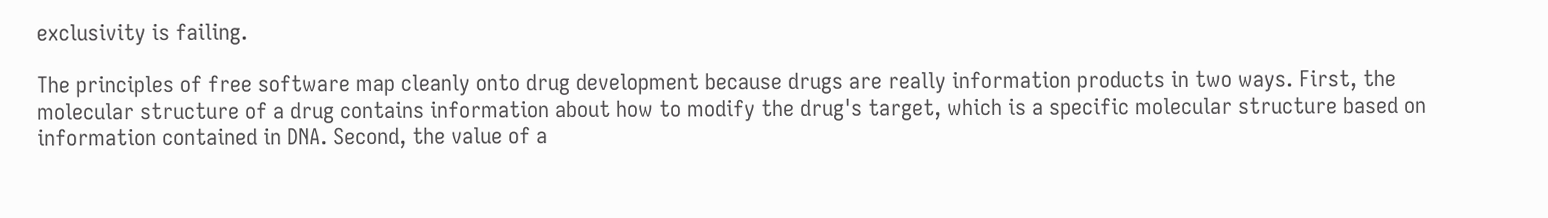exclusivity is failing.

The principles of free software map cleanly onto drug development because drugs are really information products in two ways. First, the molecular structure of a drug contains information about how to modify the drug's target, which is a specific molecular structure based on information contained in DNA. Second, the value of a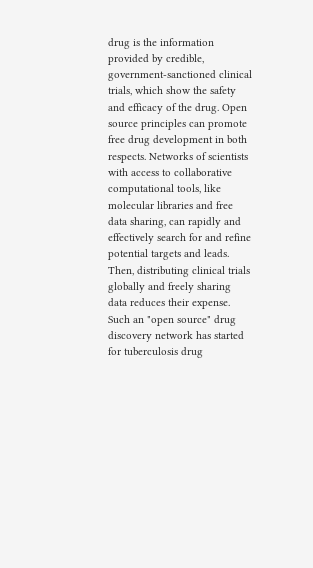drug is the information provided by credible, government-sanctioned clinical trials, which show the safety and efficacy of the drug. Open source principles can promote free drug development in both respects. Networks of scientists with access to collaborative computational tools, like molecular libraries and free data sharing, can rapidly and effectively search for and refine potential targets and leads. Then, distributing clinical trials globally and freely sharing data reduces their expense. Such an "open source" drug discovery network has started for tuberculosis drug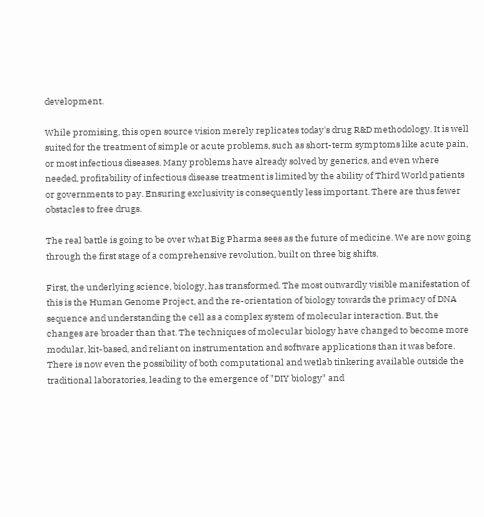development.

While promising, this open source vision merely replicates today's drug R&D methodology. It is well suited for the treatment of simple or acute problems, such as short-term symptoms like acute pain, or most infectious diseases. Many problems have already solved by generics, and even where needed, profitability of infectious disease treatment is limited by the ability of Third World patients or governments to pay. Ensuring exclusivity is consequently less important. There are thus fewer obstacles to free drugs.

The real battle is going to be over what Big Pharma sees as the future of medicine. We are now going through the first stage of a comprehensive revolution, built on three big shifts.

First, the underlying science, biology, has transformed. The most outwardly visible manifestation of this is the Human Genome Project, and the re-orientation of biology towards the primacy of DNA sequence and understanding the cell as a complex system of molecular interaction. But, the changes are broader than that. The techniques of molecular biology have changed to become more modular, kit-based, and reliant on instrumentation and software applications than it was before. There is now even the possibility of both computational and wetlab tinkering available outside the traditional laboratories, leading to the emergence of "DIY biology" and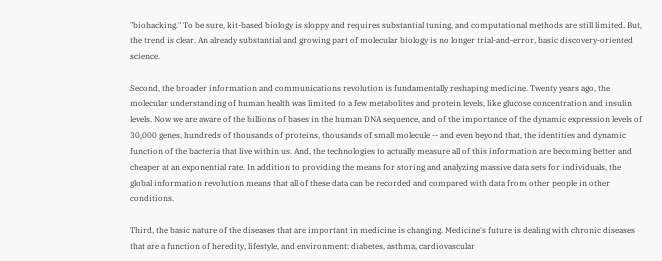"biohacking." To be sure, kit-based biology is sloppy and requires substantial tuning, and computational methods are still limited. But, the trend is clear. An already substantial and growing part of molecular biology is no longer trial-and-error, basic discovery-oriented science.

Second, the broader information and communications revolution is fundamentally reshaping medicine. Twenty years ago, the molecular understanding of human health was limited to a few metabolites and protein levels, like glucose concentration and insulin levels. Now we are aware of the billions of bases in the human DNA sequence, and of the importance of the dynamic expression levels of 30,000 genes, hundreds of thousands of proteins, thousands of small molecule -- and even beyond that, the identities and dynamic function of the bacteria that live within us. And, the technologies to actually measure all of this information are becoming better and cheaper at an exponential rate. In addition to providing the means for storing and analyzing massive data sets for individuals, the global information revolution means that all of these data can be recorded and compared with data from other people in other conditions.

Third, the basic nature of the diseases that are important in medicine is changing. Medicine's future is dealing with chronic diseases that are a function of heredity, lifestyle, and environment: diabetes, asthma, cardiovascular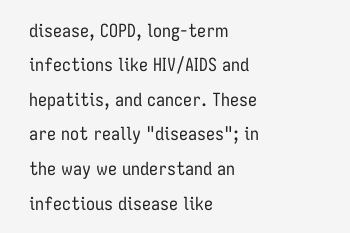disease, COPD, long-term infections like HIV/AIDS and hepatitis, and cancer. These are not really "diseases"; in the way we understand an infectious disease like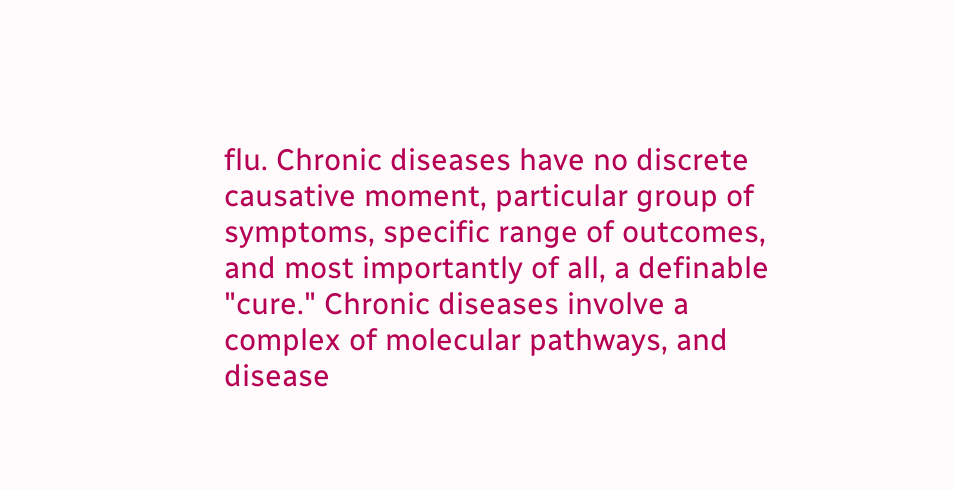flu. Chronic diseases have no discrete causative moment, particular group of symptoms, specific range of outcomes, and most importantly of all, a definable "cure." Chronic diseases involve a complex of molecular pathways, and disease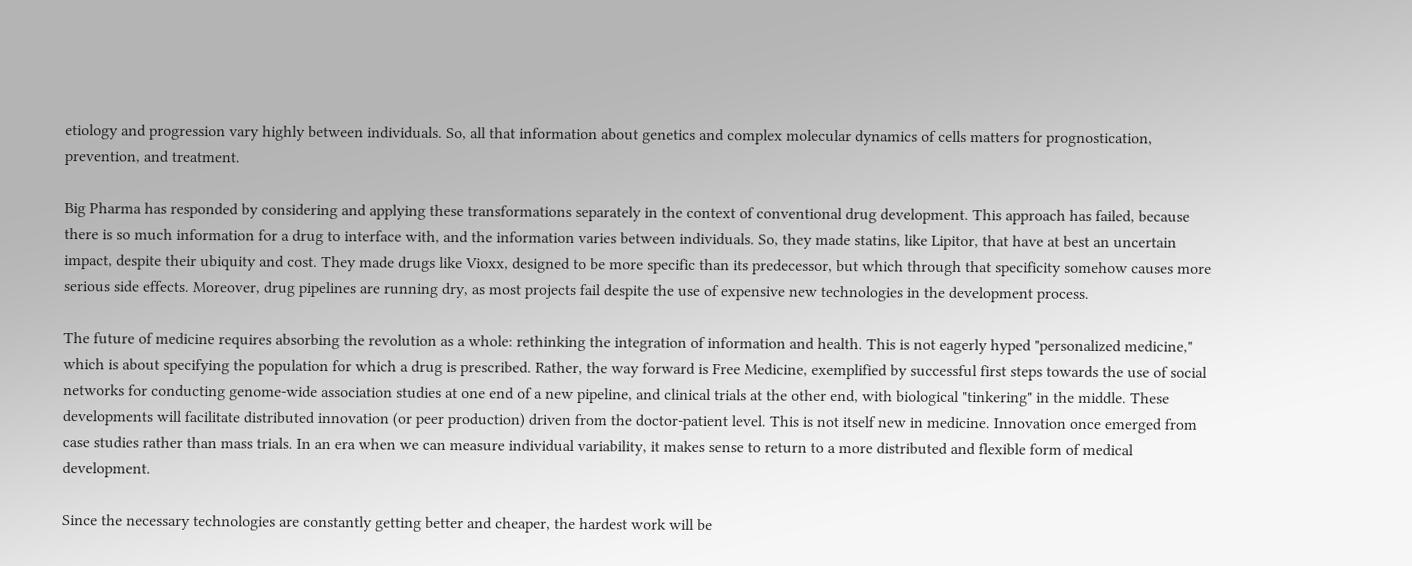etiology and progression vary highly between individuals. So, all that information about genetics and complex molecular dynamics of cells matters for prognostication, prevention, and treatment.

Big Pharma has responded by considering and applying these transformations separately in the context of conventional drug development. This approach has failed, because there is so much information for a drug to interface with, and the information varies between individuals. So, they made statins, like Lipitor, that have at best an uncertain impact, despite their ubiquity and cost. They made drugs like Vioxx, designed to be more specific than its predecessor, but which through that specificity somehow causes more serious side effects. Moreover, drug pipelines are running dry, as most projects fail despite the use of expensive new technologies in the development process.

The future of medicine requires absorbing the revolution as a whole: rethinking the integration of information and health. This is not eagerly hyped "personalized medicine," which is about specifying the population for which a drug is prescribed. Rather, the way forward is Free Medicine, exemplified by successful first steps towards the use of social networks for conducting genome-wide association studies at one end of a new pipeline, and clinical trials at the other end, with biological "tinkering" in the middle. These developments will facilitate distributed innovation (or peer production) driven from the doctor-patient level. This is not itself new in medicine. Innovation once emerged from case studies rather than mass trials. In an era when we can measure individual variability, it makes sense to return to a more distributed and flexible form of medical development.

Since the necessary technologies are constantly getting better and cheaper, the hardest work will be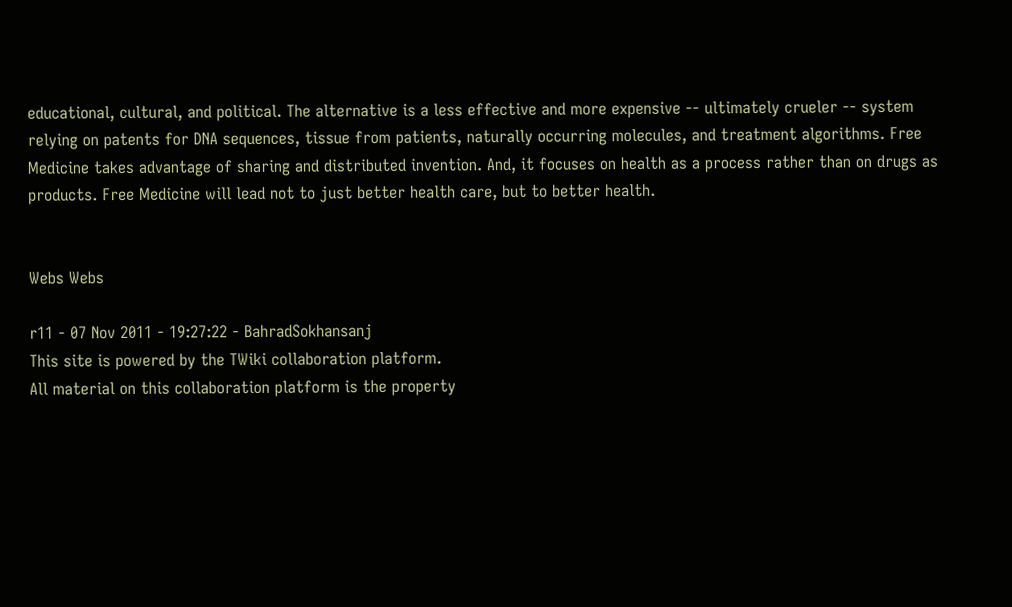educational, cultural, and political. The alternative is a less effective and more expensive -- ultimately crueler -- system relying on patents for DNA sequences, tissue from patients, naturally occurring molecules, and treatment algorithms. Free Medicine takes advantage of sharing and distributed invention. And, it focuses on health as a process rather than on drugs as products. Free Medicine will lead not to just better health care, but to better health.


Webs Webs

r11 - 07 Nov 2011 - 19:27:22 - BahradSokhansanj
This site is powered by the TWiki collaboration platform.
All material on this collaboration platform is the property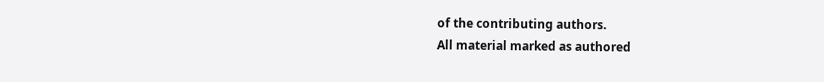of the contributing authors.
All material marked as authored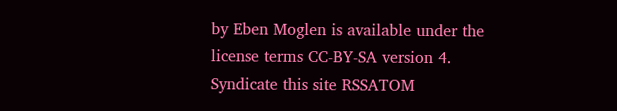by Eben Moglen is available under the license terms CC-BY-SA version 4.
Syndicate this site RSSATOM